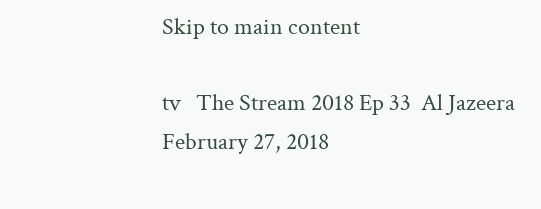Skip to main content

tv   The Stream 2018 Ep 33  Al Jazeera  February 27, 2018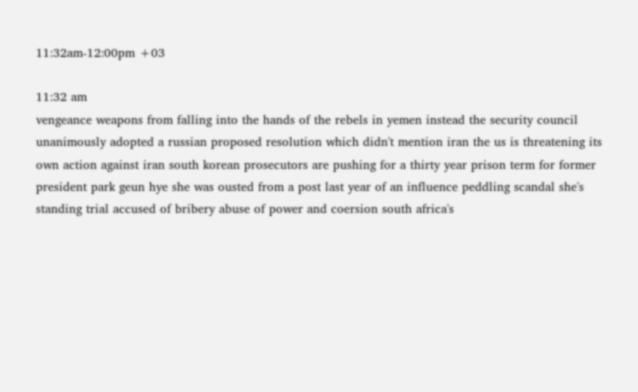11:32am-12:00pm +03

11:32 am
vengeance weapons from falling into the hands of the rebels in yemen instead the security council unanimously adopted a russian proposed resolution which didn't mention iran the us is threatening its own action against iran south korean prosecutors are pushing for a thirty year prison term for former president park geun hye she was ousted from a post last year of an influence peddling scandal she's standing trial accused of bribery abuse of power and coersion south africa's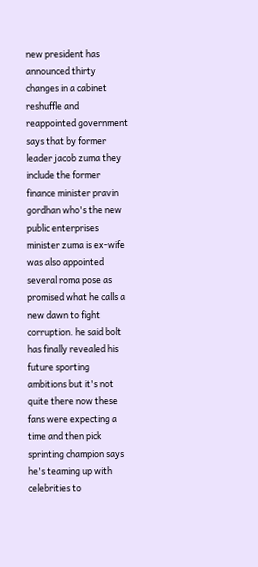new president has announced thirty changes in a cabinet reshuffle and reappointed government says that by former leader jacob zuma they include the former finance minister pravin gordhan who's the new public enterprises minister zuma is ex-wife was also appointed several roma pose as promised what he calls a new dawn to fight corruption. he said bolt has finally revealed his future sporting ambitions but it's not quite there now these fans were expecting a time and then pick sprinting champion says he's teaming up with celebrities to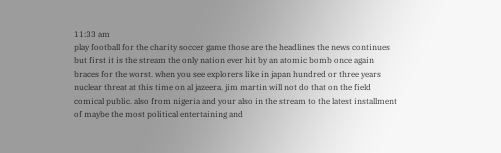11:33 am
play football for the charity soccer game those are the headlines the news continues but first it is the stream the only nation ever hit by an atomic bomb once again braces for the worst. when you see explorers like in japan hundred or three years nuclear threat at this time on al jazeera. jim martin will not do that on the field comical public. also from nigeria and your also in the stream to the latest installment of maybe the most political entertaining and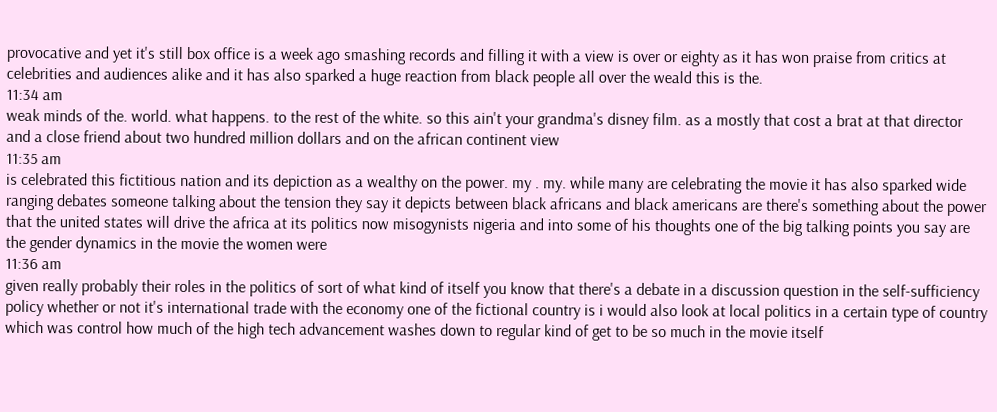provocative and yet it's still box office is a week ago smashing records and filling it with a view is over or eighty as it has won praise from critics at celebrities and audiences alike and it has also sparked a huge reaction from black people all over the weald this is the.
11:34 am
weak minds of the. world. what happens. to the rest of the white. so this ain't your grandma's disney film. as a mostly that cost a brat at that director and a close friend about two hundred million dollars and on the african continent view
11:35 am
is celebrated this fictitious nation and its depiction as a wealthy on the power. my . my. while many are celebrating the movie it has also sparked wide ranging debates someone talking about the tension they say it depicts between black africans and black americans are there's something about the power that the united states will drive the africa at its politics now misogynists nigeria and into some of his thoughts one of the big talking points you say are the gender dynamics in the movie the women were
11:36 am
given really probably their roles in the politics of sort of what kind of itself you know that there's a debate in a discussion question in the self-sufficiency policy whether or not it's international trade with the economy one of the fictional country is i would also look at local politics in a certain type of country which was control how much of the high tech advancement washes down to regular kind of get to be so much in the movie itself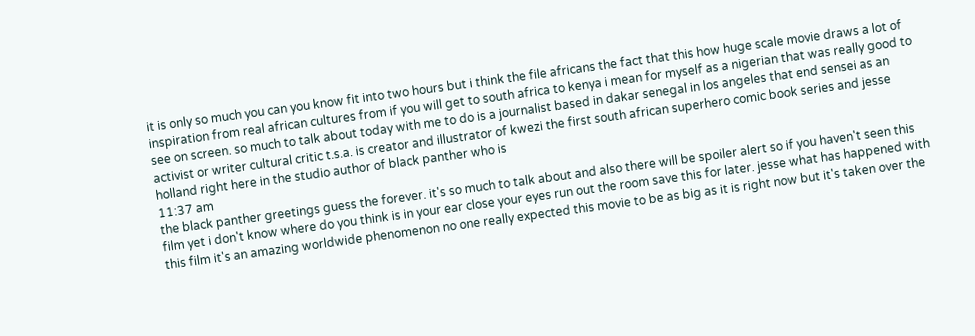it is only so much you can you know fit into two hours but i think the file africans the fact that this how huge scale movie draws a lot of inspiration from real african cultures from if you will get to south africa to kenya i mean for myself as a nigerian that was really good to see on screen. so much to talk about today with me to do is a journalist based in dakar senegal in los angeles that end sensei as an activist or writer cultural critic t.s.a. is creator and illustrator of kwezi the first south african superhero comic book series and jesse holland right here in the studio author of black panther who is
11:37 am
the black panther greetings guess the forever. it's so much to talk about and also there will be spoiler alert so if you haven't seen this film yet i don't know where do you think is in your ear close your eyes run out the room save this for later. jesse what has happened with this film it's an amazing worldwide phenomenon no one really expected this movie to be as big as it is right now but it's taken over the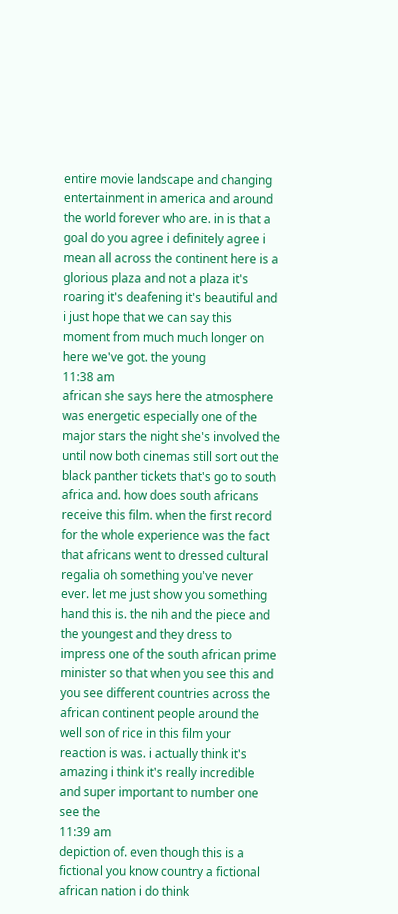entire movie landscape and changing entertainment in america and around the world forever who are. in is that a goal do you agree i definitely agree i mean all across the continent here is a glorious plaza and not a plaza it's roaring it's deafening it's beautiful and i just hope that we can say this moment from much much longer on here we've got. the young
11:38 am
african she says here the atmosphere was energetic especially one of the major stars the night she's involved the until now both cinemas still sort out the black panther tickets that's go to south africa and. how does south africans receive this film. when the first record for the whole experience was the fact that africans went to dressed cultural regalia oh something you've never ever. let me just show you something hand this is. the nih and the piece and the youngest and they dress to impress one of the south african prime minister so that when you see this and you see different countries across the african continent people around the well son of rice in this film your reaction is was. i actually think it's amazing i think it's really incredible and super important to number one see the
11:39 am
depiction of. even though this is a fictional you know country a fictional african nation i do think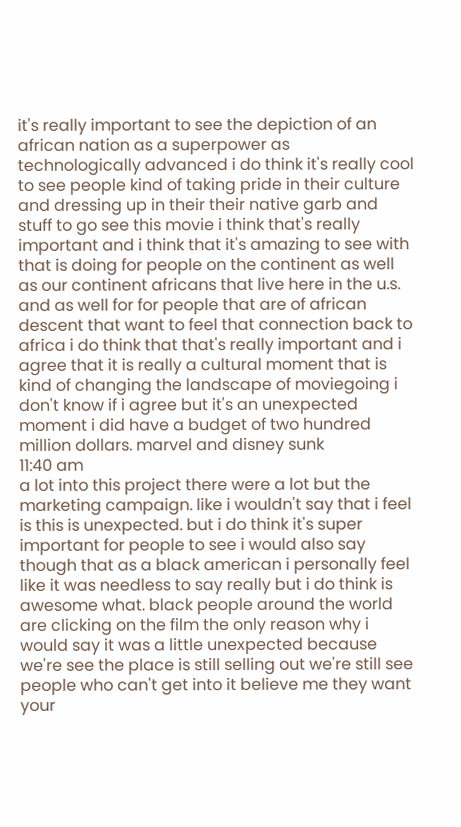it's really important to see the depiction of an african nation as a superpower as technologically advanced i do think it's really cool to see people kind of taking pride in their culture and dressing up in their their native garb and stuff to go see this movie i think that's really important and i think that it's amazing to see with that is doing for people on the continent as well as our continent africans that live here in the u.s. and as well for for people that are of african descent that want to feel that connection back to africa i do think that that's really important and i agree that it is really a cultural moment that is kind of changing the landscape of moviegoing i don't know if i agree but it's an unexpected moment i did have a budget of two hundred million dollars. marvel and disney sunk
11:40 am
a lot into this project there were a lot but the marketing campaign. like i wouldn't say that i feel is this is unexpected. but i do think it's super important for people to see i would also say though that as a black american i personally feel like it was needless to say really but i do think is awesome what. black people around the world are clicking on the film the only reason why i would say it was a little unexpected because we're see the place is still selling out we're still see people who can't get into it believe me they want your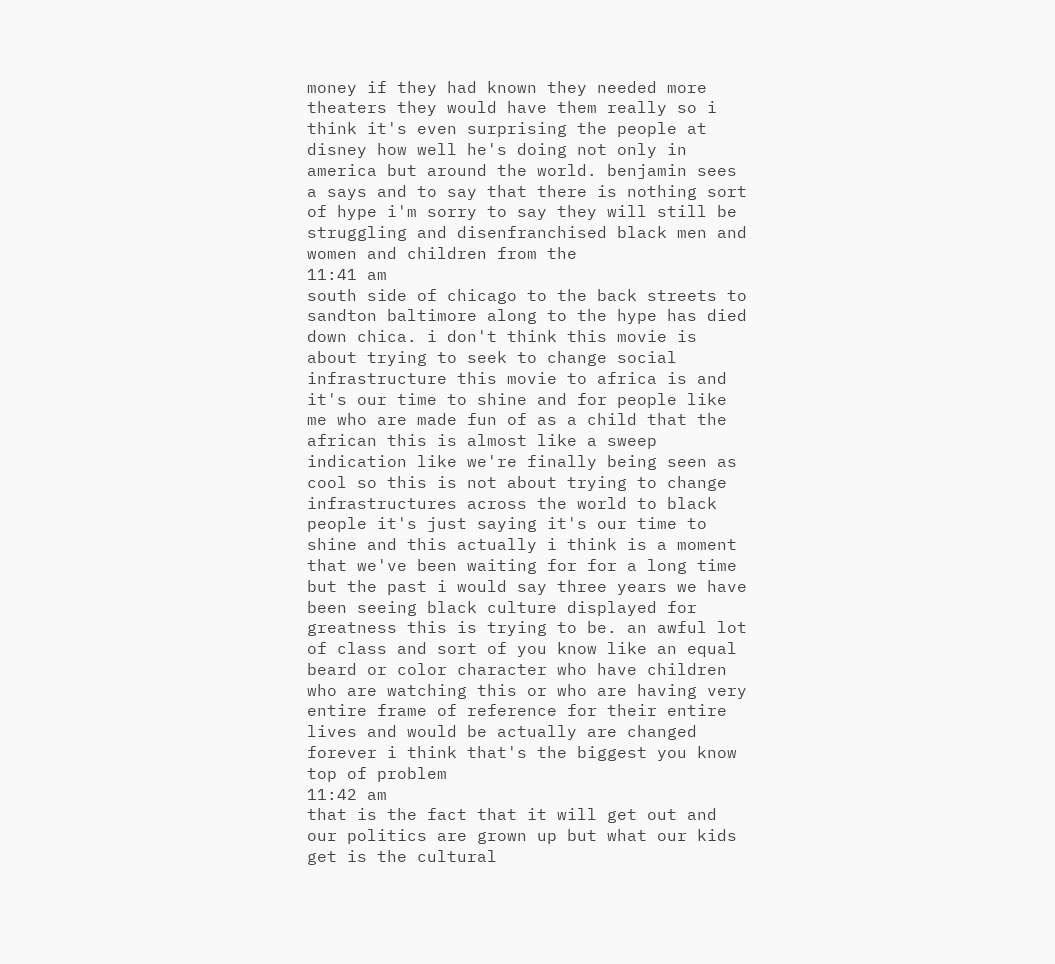money if they had known they needed more theaters they would have them really so i think it's even surprising the people at disney how well he's doing not only in america but around the world. benjamin sees a says and to say that there is nothing sort of hype i'm sorry to say they will still be struggling and disenfranchised black men and women and children from the
11:41 am
south side of chicago to the back streets to sandton baltimore along to the hype has died down chica. i don't think this movie is about trying to seek to change social infrastructure this movie to africa is and it's our time to shine and for people like me who are made fun of as a child that the african this is almost like a sweep indication like we're finally being seen as cool so this is not about trying to change infrastructures across the world to black people it's just saying it's our time to shine and this actually i think is a moment that we've been waiting for for a long time but the past i would say three years we have been seeing black culture displayed for greatness this is trying to be. an awful lot of class and sort of you know like an equal beard or color character who have children who are watching this or who are having very entire frame of reference for their entire lives and would be actually are changed forever i think that's the biggest you know top of problem
11:42 am
that is the fact that it will get out and our politics are grown up but what our kids get is the cultural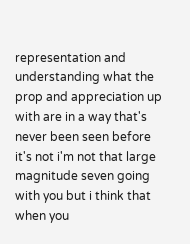representation and understanding what the prop and appreciation up with are in a way that's never been seen before it's not i'm not that large magnitude seven going with you but i think that when you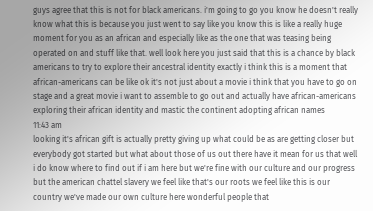guys agree that this is not for black americans. i'm going to go you know he doesn't really know what this is because you just went to say like you know this is like a really huge moment for you as an african and especially like as the one that was teasing being operated on and stuff like that. well look here you just said that this is a chance by black americans to try to explore their ancestral identity exactly i think this is a moment that african-americans can be like ok it's not just about a movie i think that you have to go on stage and a great movie i want to assemble to go out and actually have african-americans exploring their african identity and mastic the continent adopting african names
11:43 am
looking it's african gift is actually pretty giving up what could be as are getting closer but everybody got started but what about those of us out there have it mean for us that well i do know where to find out if i am here but we're fine with our culture and our progress but the american chattel slavery we feel like that's our roots we feel like this is our country we've made our own culture here wonderful people that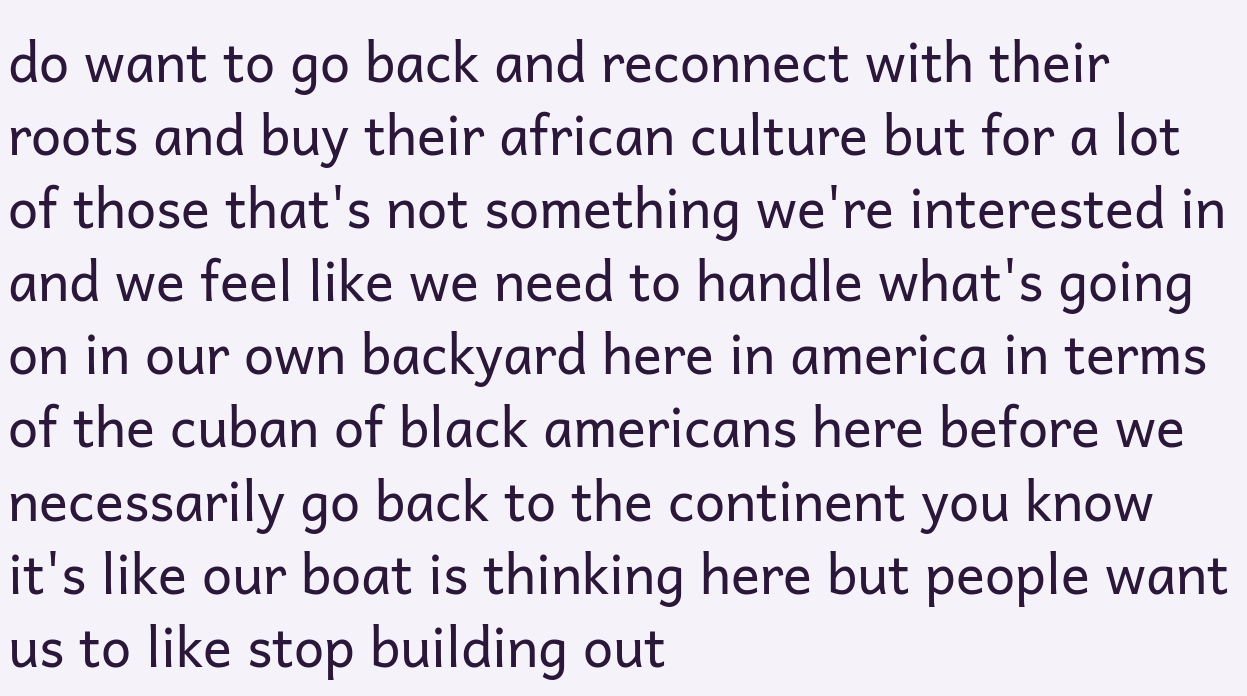do want to go back and reconnect with their roots and buy their african culture but for a lot of those that's not something we're interested in and we feel like we need to handle what's going on in our own backyard here in america in terms of the cuban of black americans here before we necessarily go back to the continent you know it's like our boat is thinking here but people want us to like stop building out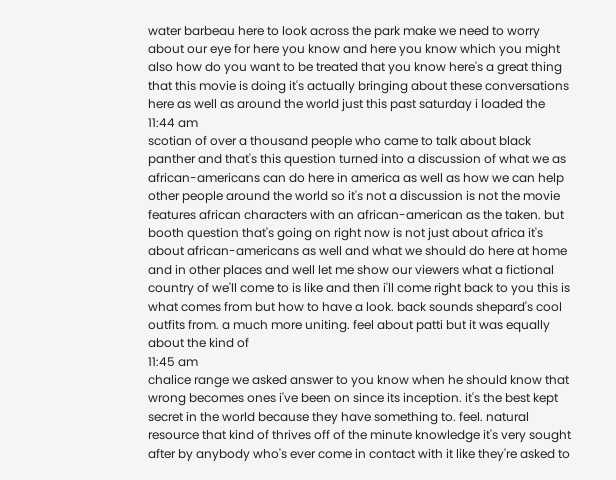water barbeau here to look across the park make we need to worry about our eye for here you know and here you know which you might also how do you want to be treated that you know here's a great thing that this movie is doing it's actually bringing about these conversations here as well as around the world just this past saturday i loaded the
11:44 am
scotian of over a thousand people who came to talk about black panther and that's this question turned into a discussion of what we as african-americans can do here in america as well as how we can help other people around the world so it's not a discussion is not the movie features african characters with an african-american as the taken. but booth question that's going on right now is not just about africa it's about african-americans as well and what we should do here at home and in other places and well let me show our viewers what a fictional country of we'll come to is like and then i'll come right back to you this is what comes from but how to have a look. back sounds shepard's cool outfits from. a much more uniting. feel about patti but it was equally about the kind of
11:45 am
chalice range we asked answer to you know when he should know that wrong becomes ones i've been on since its inception. it's the best kept secret in the world because they have something to. feel. natural resource that kind of thrives off of the minute knowledge it's very sought after by anybody who's ever come in contact with it like they're asked to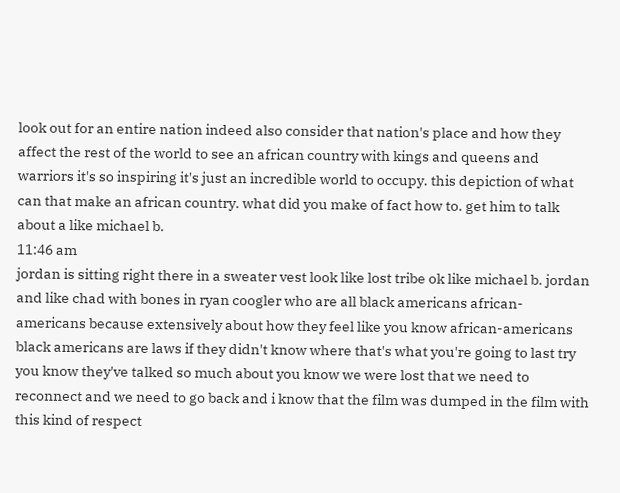look out for an entire nation indeed also consider that nation's place and how they affect the rest of the world to see an african country with kings and queens and warriors it's so inspiring it's just an incredible world to occupy. this depiction of what can that make an african country. what did you make of fact how to. get him to talk about a like michael b.
11:46 am
jordan is sitting right there in a sweater vest look like lost tribe ok like michael b. jordan and like chad with bones in ryan coogler who are all black americans african-americans because extensively about how they feel like you know african-americans black americans are laws if they didn't know where that's what you're going to last try you know they've talked so much about you know we were lost that we need to reconnect and we need to go back and i know that the film was dumped in the film with this kind of respect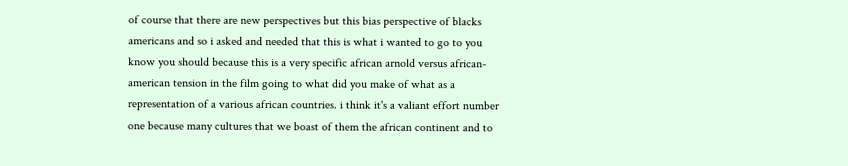of course that there are new perspectives but this bias perspective of blacks americans and so i asked and needed that this is what i wanted to go to you know you should because this is a very specific african arnold versus african-american tension in the film going to what did you make of what as a representation of a various african countries. i think it's a valiant effort number one because many cultures that we boast of them the african continent and to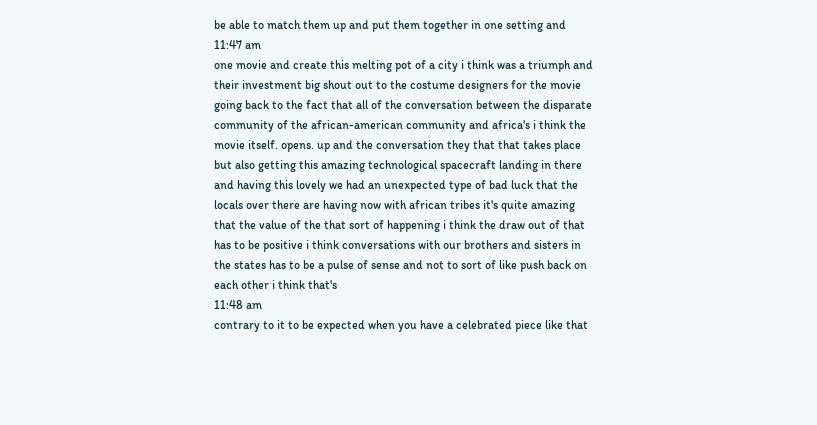be able to match them up and put them together in one setting and
11:47 am
one movie and create this melting pot of a city i think was a triumph and their investment big shout out to the costume designers for the movie going back to the fact that all of the conversation between the disparate community of the african-american community and africa's i think the movie itself. opens. up and the conversation they that that takes place but also getting this amazing technological spacecraft landing in there and having this lovely we had an unexpected type of bad luck that the locals over there are having now with african tribes it's quite amazing that the value of the that sort of happening i think the draw out of that has to be positive i think conversations with our brothers and sisters in the states has to be a pulse of sense and not to sort of like push back on each other i think that's
11:48 am
contrary to it to be expected when you have a celebrated piece like that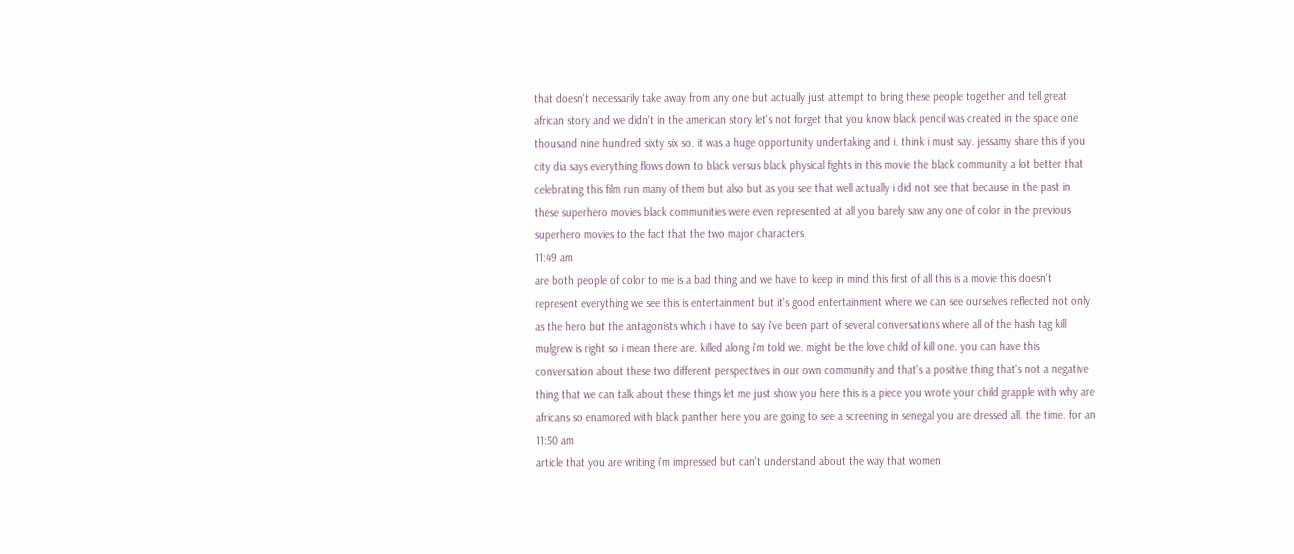that doesn't necessarily take away from any one but actually just attempt to bring these people together and tell great african story and we didn't in the american story let's not forget that you know black pencil was created in the space one thousand nine hundred sixty six so. it was a huge opportunity undertaking and i. think i must say. jessamy share this if you city dia says everything flows down to black versus black physical fights in this movie the black community a lot better that celebrating this film run many of them but also but as you see that well actually i did not see that because in the past in these superhero movies black communities were even represented at all you barely saw any one of color in the previous superhero movies to the fact that the two major characters
11:49 am
are both people of color to me is a bad thing and we have to keep in mind this first of all this is a movie this doesn't represent everything we see this is entertainment but it's good entertainment where we can see ourselves reflected not only as the hero but the antagonists which i have to say i've been part of several conversations where all of the hash tag kill mulgrew is right so i mean there are. killed along i'm told we. might be the love child of kill one. you can have this conversation about these two different perspectives in our own community and that's a positive thing that's not a negative thing that we can talk about these things let me just show you here this is a piece you wrote your child grapple with why are africans so enamored with black panther here you are going to see a screening in senegal you are dressed all. the time. for an
11:50 am
article that you are writing i'm impressed but can't understand about the way that women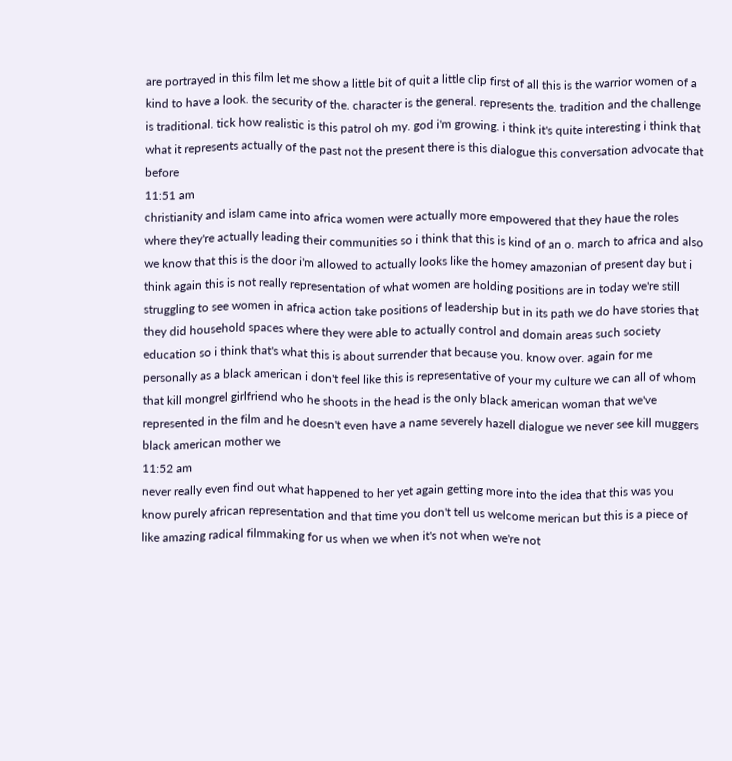are portrayed in this film let me show a little bit of quit a little clip first of all this is the warrior women of a kind to have a look. the security of the. character is the general. represents the. tradition and the challenge is traditional. tick how realistic is this patrol oh my. god i'm growing. i think it's quite interesting i think that what it represents actually of the past not the present there is this dialogue this conversation advocate that before
11:51 am
christianity and islam came into africa women were actually more empowered that they haue the roles where they're actually leading their communities so i think that this is kind of an o. march to africa and also we know that this is the door i'm allowed to actually looks like the homey amazonian of present day but i think again this is not really representation of what women are holding positions are in today we're still struggling to see women in africa action take positions of leadership but in its path we do have stories that they did household spaces where they were able to actually control and domain areas such society education so i think that's what this is about surrender that because you. know over. again for me personally as a black american i don't feel like this is representative of your my culture we can all of whom that kill mongrel girlfriend who he shoots in the head is the only black american woman that we've represented in the film and he doesn't even have a name severely hazell dialogue we never see kill muggers black american mother we
11:52 am
never really even find out what happened to her yet again getting more into the idea that this was you know purely african representation and that time you don't tell us welcome merican but this is a piece of like amazing radical filmmaking for us when we when it's not when we're not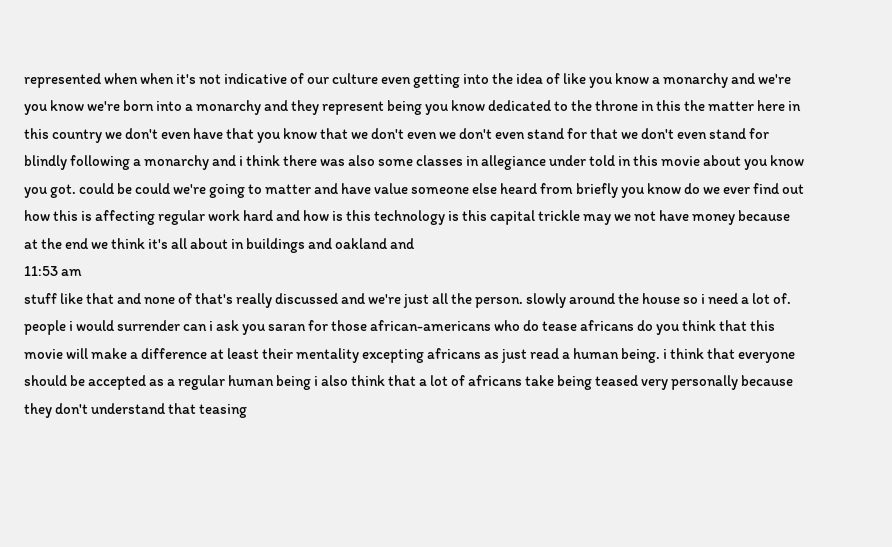represented when when it's not indicative of our culture even getting into the idea of like you know a monarchy and we're you know we're born into a monarchy and they represent being you know dedicated to the throne in this the matter here in this country we don't even have that you know that we don't even we don't even stand for that we don't even stand for blindly following a monarchy and i think there was also some classes in allegiance under told in this movie about you know you got. could be could we're going to matter and have value someone else heard from briefly you know do we ever find out how this is affecting regular work hard and how is this technology is this capital trickle may we not have money because at the end we think it's all about in buildings and oakland and
11:53 am
stuff like that and none of that's really discussed and we're just all the person. slowly around the house so i need a lot of. people i would surrender can i ask you saran for those african-americans who do tease africans do you think that this movie will make a difference at least their mentality excepting africans as just read a human being. i think that everyone should be accepted as a regular human being i also think that a lot of africans take being teased very personally because they don't understand that teasing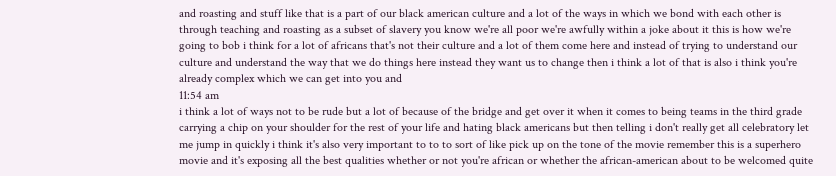and roasting and stuff like that is a part of our black american culture and a lot of the ways in which we bond with each other is through teaching and roasting as a subset of slavery you know we're all poor we're awfully within a joke about it this is how we're going to bob i think for a lot of africans that's not their culture and a lot of them come here and instead of trying to understand our culture and understand the way that we do things here instead they want us to change then i think a lot of that is also i think you're already complex which we can get into you and
11:54 am
i think a lot of ways not to be rude but a lot of because of the bridge and get over it when it comes to being teams in the third grade carrying a chip on your shoulder for the rest of your life and hating black americans but then telling i don't really get all celebratory let me jump in quickly i think it's also very important to to to sort of like pick up on the tone of the movie remember this is a superhero movie and it's exposing all the best qualities whether or not you're african or whether the african-american about to be welcomed quite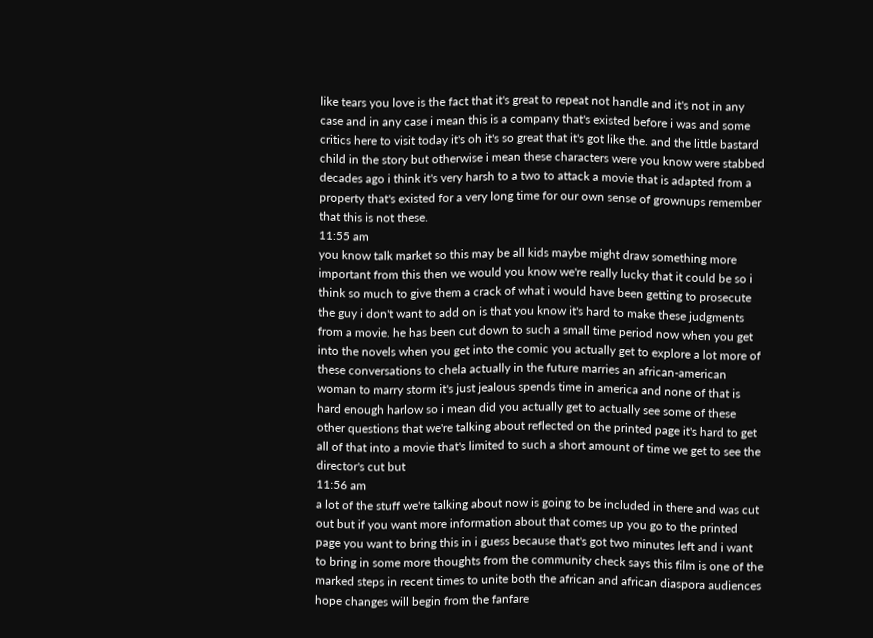like tears you love is the fact that it's great to repeat not handle and it's not in any case and in any case i mean this is a company that's existed before i was and some critics here to visit today it's oh it's so great that it's got like the. and the little bastard child in the story but otherwise i mean these characters were you know were stabbed decades ago i think it's very harsh to a two to attack a movie that is adapted from a property that's existed for a very long time for our own sense of grownups remember that this is not these.
11:55 am
you know talk market so this may be all kids maybe might draw something more important from this then we would you know we're really lucky that it could be so i think so much to give them a crack of what i would have been getting to prosecute the guy i don't want to add on is that you know it's hard to make these judgments from a movie. he has been cut down to such a small time period now when you get into the novels when you get into the comic you actually get to explore a lot more of these conversations to chela actually in the future marries an african-american woman to marry storm it's just jealous spends time in america and none of that is hard enough harlow so i mean did you actually get to actually see some of these other questions that we're talking about reflected on the printed page it's hard to get all of that into a movie that's limited to such a short amount of time we get to see the director's cut but
11:56 am
a lot of the stuff we're talking about now is going to be included in there and was cut out but if you want more information about that comes up you go to the printed page you want to bring this in i guess because that's got two minutes left and i want to bring in some more thoughts from the community check says this film is one of the marked steps in recent times to unite both the african and african diaspora audiences hope changes will begin from the fanfare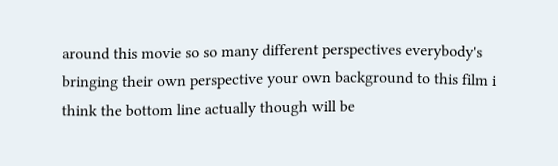around this movie so so many different perspectives everybody's bringing their own perspective your own background to this film i think the bottom line actually though will be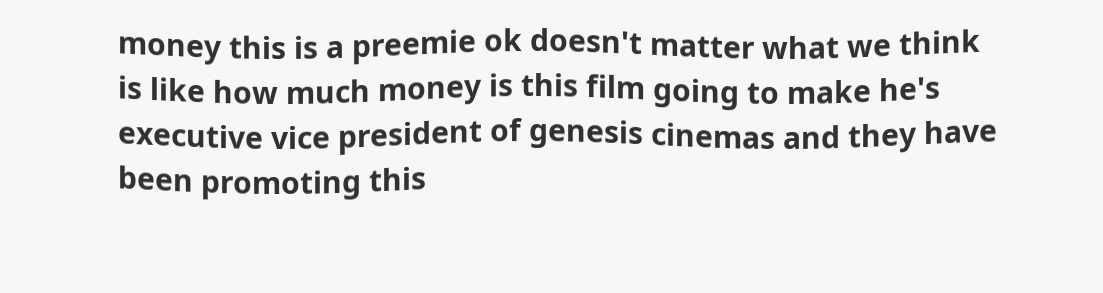money this is a preemie ok doesn't matter what we think is like how much money is this film going to make he's executive vice president of genesis cinemas and they have been promoting this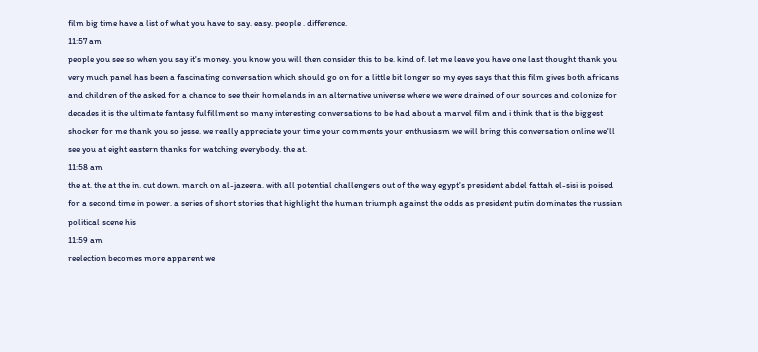film big time have a list of what you have to say. easy. people . difference.
11:57 am
people you see so when you say it's money. you know you will then consider this to be. kind of. let me leave you have one last thought thank you very much panel has been a fascinating conversation which should go on for a little bit longer so my eyes says that this film gives both africans and children of the asked for a chance to see their homelands in an alternative universe where we were drained of our sources and colonize for decades it is the ultimate fantasy fulfillment so many interesting conversations to be had about a marvel film and i think that is the biggest shocker for me thank you so jesse. we really appreciate your time your comments your enthusiasm we will bring this conversation online we'll see you at eight eastern thanks for watching everybody. the at.
11:58 am
the at. the at the in. cut down. march on al-jazeera. with all potential challengers out of the way egypt's president abdel fattah el-sisi is poised for a second time in power. a series of short stories that highlight the human triumph against the odds as president putin dominates the russian political scene his
11:59 am
reelection becomes more apparent we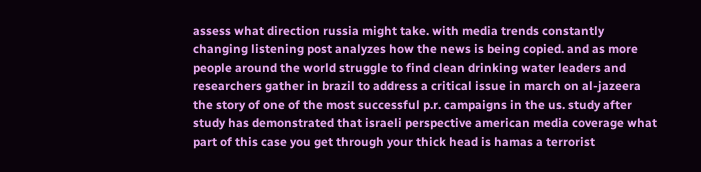assess what direction russia might take. with media trends constantly changing listening post analyzes how the news is being copied. and as more people around the world struggle to find clean drinking water leaders and researchers gather in brazil to address a critical issue in march on al-jazeera the story of one of the most successful p.r. campaigns in the us. study after study has demonstrated that israeli perspective american media coverage what part of this case you get through your thick head is hamas a terrorist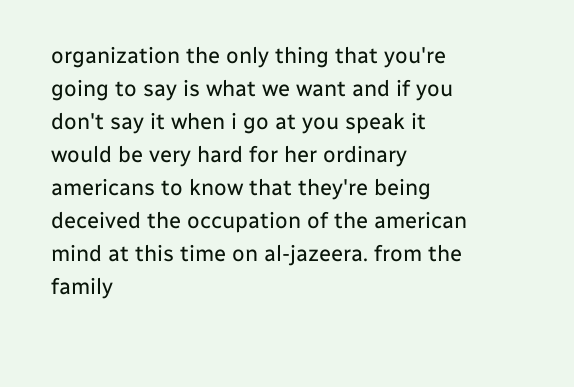organization the only thing that you're going to say is what we want and if you don't say it when i go at you speak it would be very hard for her ordinary americans to know that they're being deceived the occupation of the american mind at this time on al-jazeera. from the family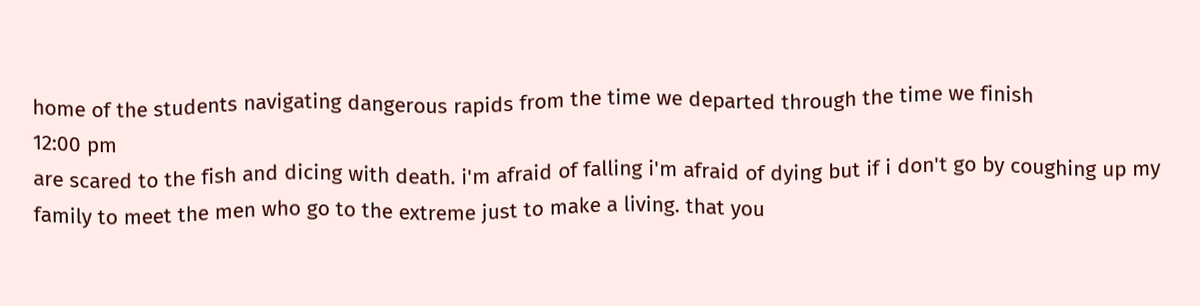home of the students navigating dangerous rapids from the time we departed through the time we finish
12:00 pm
are scared to the fish and dicing with death. i'm afraid of falling i'm afraid of dying but if i don't go by coughing up my family to meet the men who go to the extreme just to make a living. that you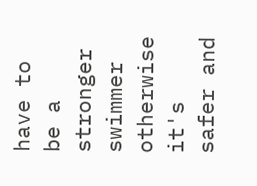have to be a stronger swimmer otherwise it's safer and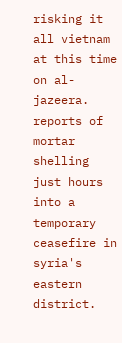risking it all vietnam at this time on al-jazeera. reports of mortar shelling just hours into a temporary ceasefire in syria's eastern district.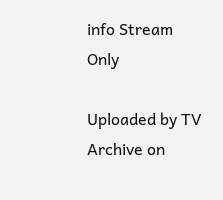info Stream Only

Uploaded by TV Archive on